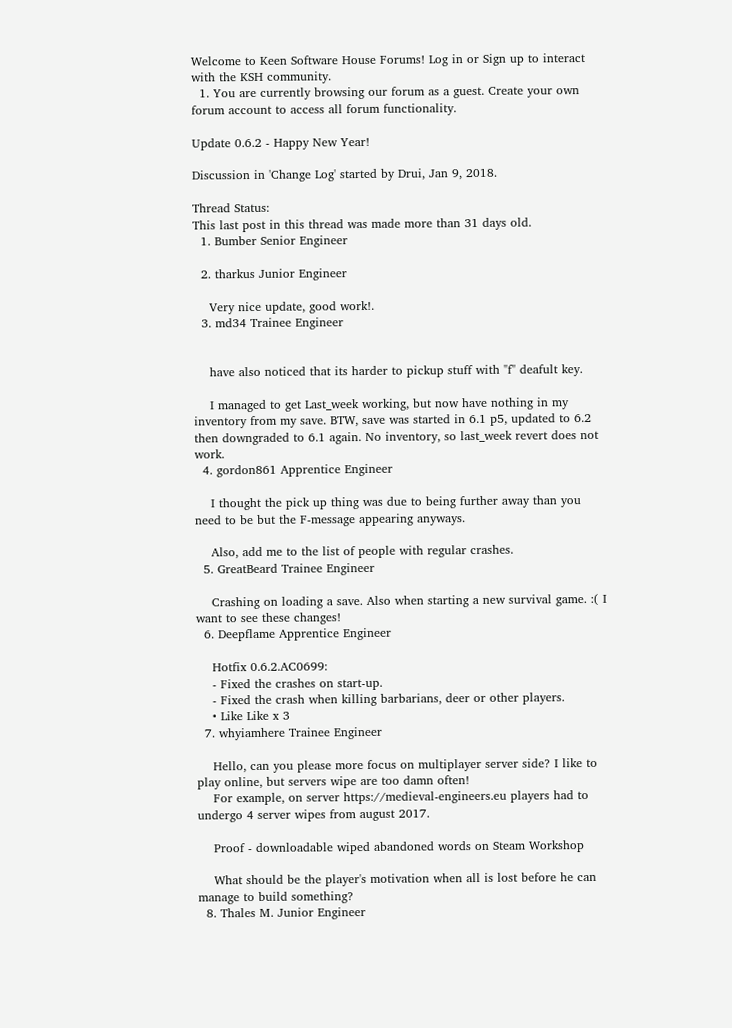Welcome to Keen Software House Forums! Log in or Sign up to interact with the KSH community.
  1. You are currently browsing our forum as a guest. Create your own forum account to access all forum functionality.

Update 0.6.2 - Happy New Year!

Discussion in 'Change Log' started by Drui, Jan 9, 2018.

Thread Status:
This last post in this thread was made more than 31 days old.
  1. Bumber Senior Engineer

  2. tharkus Junior Engineer

    Very nice update, good work!.
  3. md34 Trainee Engineer


    have also noticed that its harder to pickup stuff with "f" deafult key.

    I managed to get Last_week working, but now have nothing in my inventory from my save. BTW, save was started in 6.1 p5, updated to 6.2 then downgraded to 6.1 again. No inventory, so last_week revert does not work.
  4. gordon861 Apprentice Engineer

    I thought the pick up thing was due to being further away than you need to be but the F-message appearing anyways.

    Also, add me to the list of people with regular crashes.
  5. GreatBeard Trainee Engineer

    Crashing on loading a save. Also when starting a new survival game. :( I want to see these changes!
  6. Deepflame Apprentice Engineer

    Hotfix 0.6.2.AC0699:
    - Fixed the crashes on start-up.
    - Fixed the crash when killing barbarians, deer or other players.
    • Like Like x 3
  7. whyiamhere Trainee Engineer

    Hello, can you please more focus on multiplayer server side? I like to play online, but servers wipe are too damn often!
    For example, on server https://medieval-engineers.eu players had to undergo 4 server wipes from august 2017.

    Proof - downloadable wiped abandoned words on Steam Workshop

    What should be the player's motivation when all is lost before he can manage to build something?
  8. Thales M. Junior Engineer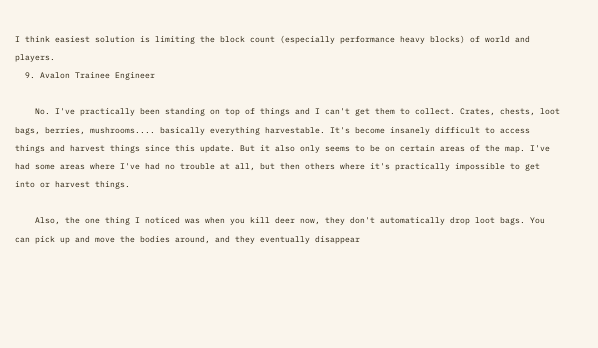I think easiest solution is limiting the block count (especially performance heavy blocks) of world and players.
  9. Avalon Trainee Engineer

    No. I've practically been standing on top of things and I can't get them to collect. Crates, chests, loot bags, berries, mushrooms.... basically everything harvestable. It's become insanely difficult to access things and harvest things since this update. But it also only seems to be on certain areas of the map. I've had some areas where I've had no trouble at all, but then others where it's practically impossible to get into or harvest things.

    Also, the one thing I noticed was when you kill deer now, they don't automatically drop loot bags. You can pick up and move the bodies around, and they eventually disappear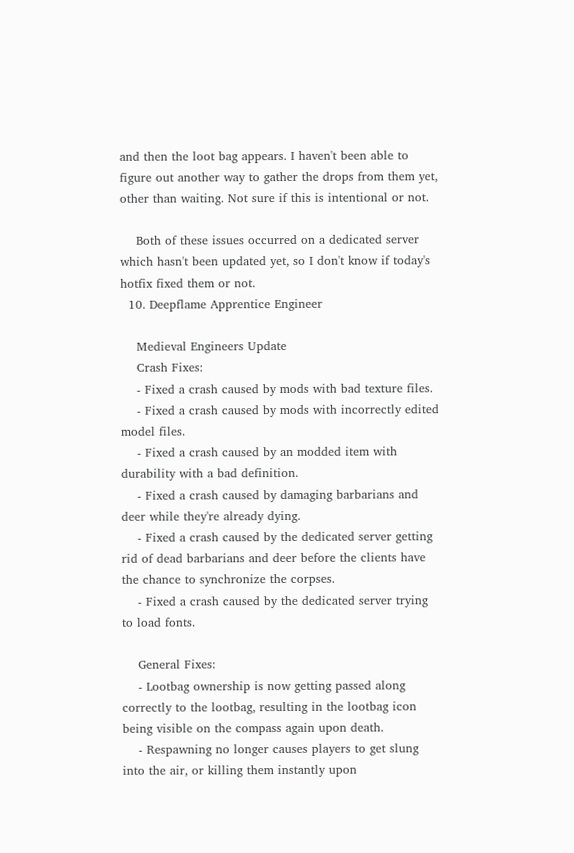and then the loot bag appears. I haven't been able to figure out another way to gather the drops from them yet, other than waiting. Not sure if this is intentional or not.

    Both of these issues occurred on a dedicated server which hasn't been updated yet, so I don't know if today's hotfix fixed them or not.
  10. Deepflame Apprentice Engineer

    Medieval Engineers Update
    Crash Fixes:
    - Fixed a crash caused by mods with bad texture files.
    - Fixed a crash caused by mods with incorrectly edited model files.
    - Fixed a crash caused by an modded item with durability with a bad definition.
    - Fixed a crash caused by damaging barbarians and deer while they're already dying.
    - Fixed a crash caused by the dedicated server getting rid of dead barbarians and deer before the clients have the chance to synchronize the corpses.
    - Fixed a crash caused by the dedicated server trying to load fonts.

    General Fixes:
    - Lootbag ownership is now getting passed along correctly to the lootbag, resulting in the lootbag icon being visible on the compass again upon death.
    - Respawning no longer causes players to get slung into the air, or killing them instantly upon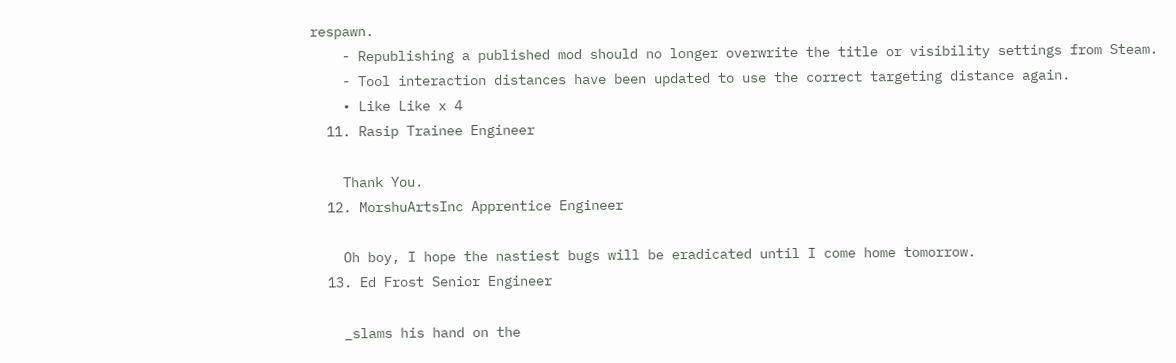respawn.
    - Republishing a published mod should no longer overwrite the title or visibility settings from Steam.
    - Tool interaction distances have been updated to use the correct targeting distance again.
    • Like Like x 4
  11. Rasip Trainee Engineer

    Thank You.
  12. MorshuArtsInc Apprentice Engineer

    Oh boy, I hope the nastiest bugs will be eradicated until I come home tomorrow.
  13. Ed Frost Senior Engineer

    _slams his hand on the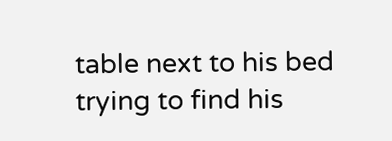table next to his bed trying to find his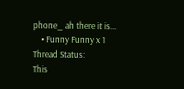phone_ ah there it is...
    • Funny Funny x 1
Thread Status:
This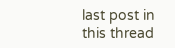last post in this thread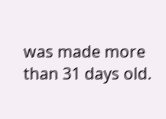was made more than 31 days old.